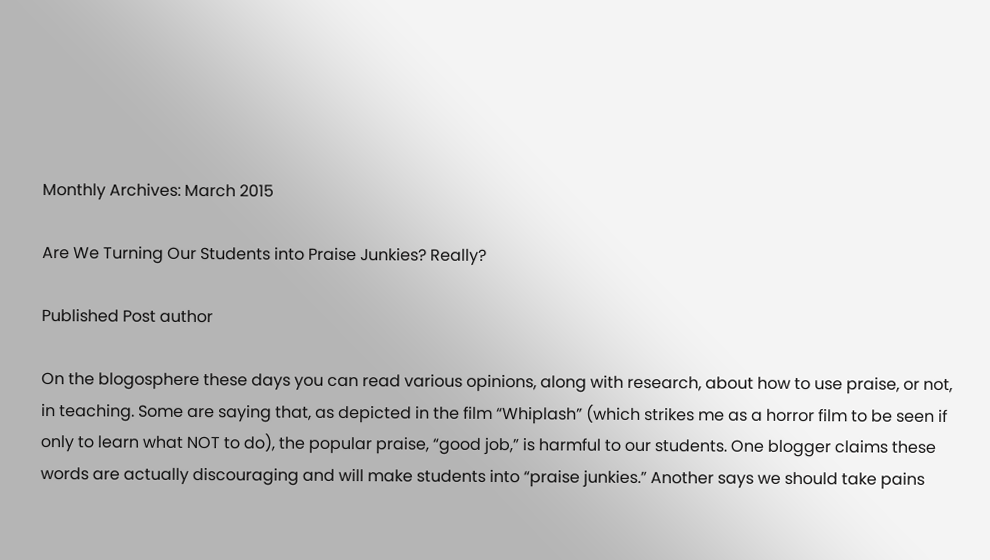Monthly Archives: March 2015

Are We Turning Our Students into Praise Junkies? Really?

Published Post author

On the blogosphere these days you can read various opinions, along with research, about how to use praise, or not, in teaching. Some are saying that, as depicted in the film “Whiplash” (which strikes me as a horror film to be seen if only to learn what NOT to do), the popular praise, “good job,” is harmful to our students. One blogger claims these words are actually discouraging and will make students into “praise junkies.” Another says we should take pains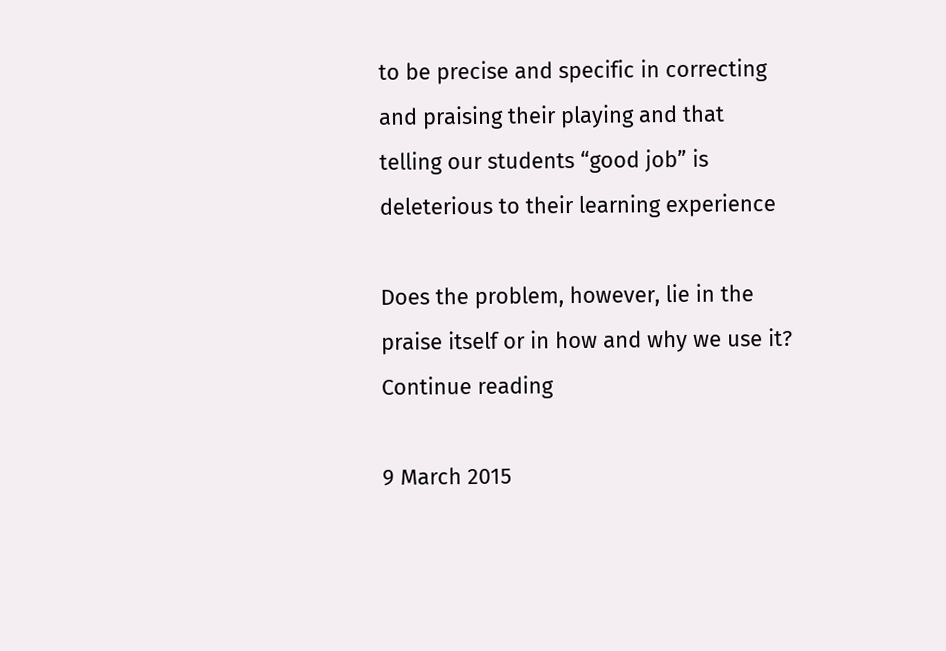to be precise and specific in correcting and praising their playing and that telling our students “good job” is deleterious to their learning experience

Does the problem, however, lie in the praise itself or in how and why we use it? Continue reading

9 March 2015